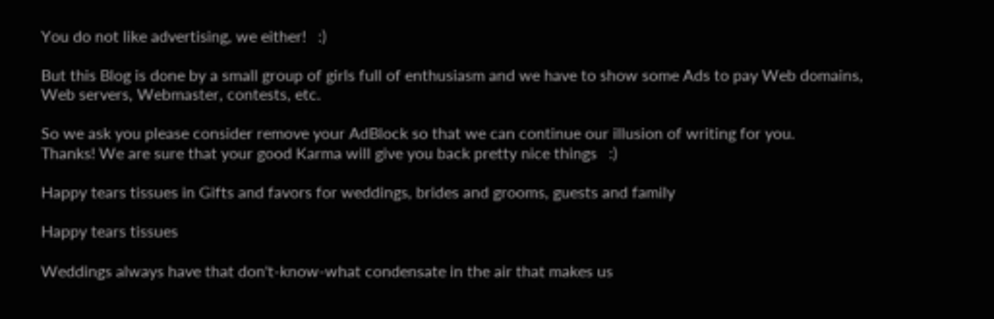You do not like advertising, we either!   :)

But this Blog is done by a small group of girls full of enthusiasm and we have to show some Ads to pay Web domains, Web servers, Webmaster, contests, etc.

So we ask you please consider remove your AdBlock so that we can continue our illusion of writing for you.
Thanks! We are sure that your good Karma will give you back pretty nice things   :)

Happy tears tissues in Gifts and favors for weddings, brides and grooms, guests and family

Happy tears tissues

Weddings always have that don't-know-what condensate in the air that makes us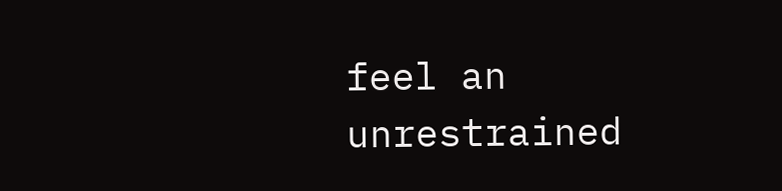feel an unrestrained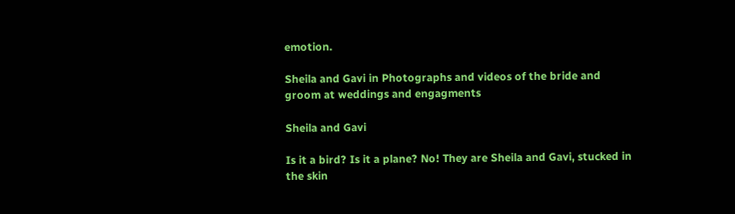emotion.

Sheila and Gavi in Photographs and videos of the bride and groom at weddings and engagments

Sheila and Gavi

Is it a bird? Is it a plane? No! They are Sheila and Gavi, stucked in the skin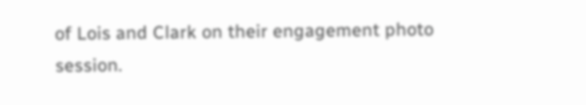of Lois and Clark on their engagement photo session.